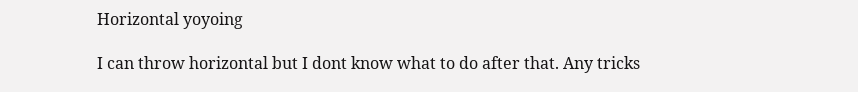Horizontal yoyoing

I can throw horizontal but I dont know what to do after that. Any tricks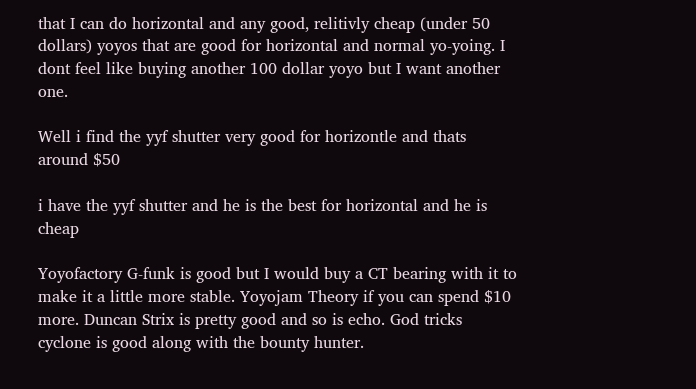that I can do horizontal and any good, relitivly cheap (under 50 dollars) yoyos that are good for horizontal and normal yo-yoing. I dont feel like buying another 100 dollar yoyo but I want another one.

Well i find the yyf shutter very good for horizontle and thats around $50

i have the yyf shutter and he is the best for horizontal and he is cheap

Yoyofactory G-funk is good but I would buy a CT bearing with it to make it a little more stable. Yoyojam Theory if you can spend $10 more. Duncan Strix is pretty good and so is echo. God tricks cyclone is good along with the bounty hunter.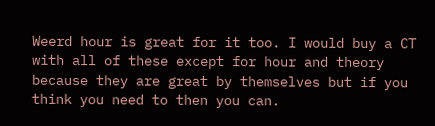Weerd hour is great for it too. I would buy a CT with all of these except for hour and theory because they are great by themselves but if you think you need to then you can.